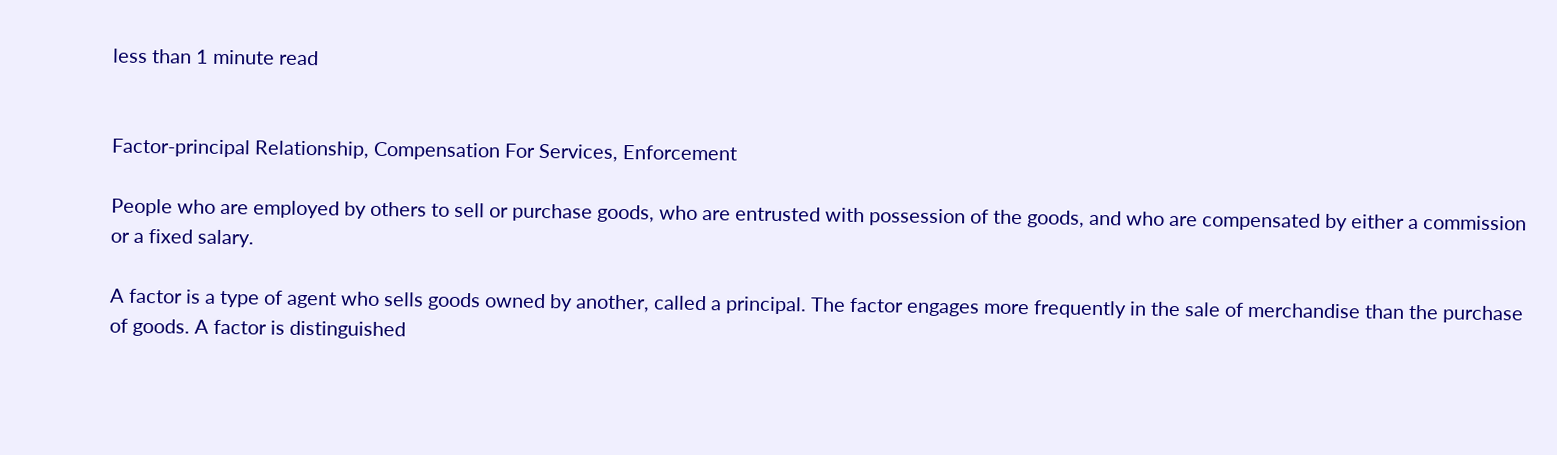less than 1 minute read


Factor-principal Relationship, Compensation For Services, Enforcement

People who are employed by others to sell or purchase goods, who are entrusted with possession of the goods, and who are compensated by either a commission or a fixed salary.

A factor is a type of agent who sells goods owned by another, called a principal. The factor engages more frequently in the sale of merchandise than the purchase of goods. A factor is distinguished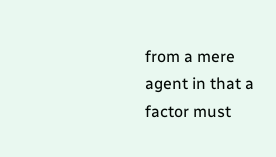from a mere agent in that a factor must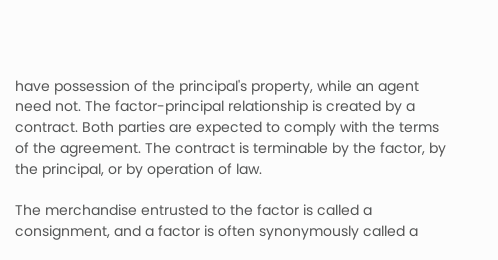have possession of the principal's property, while an agent need not. The factor-principal relationship is created by a contract. Both parties are expected to comply with the terms of the agreement. The contract is terminable by the factor, by the principal, or by operation of law.

The merchandise entrusted to the factor is called a consignment, and a factor is often synonymously called a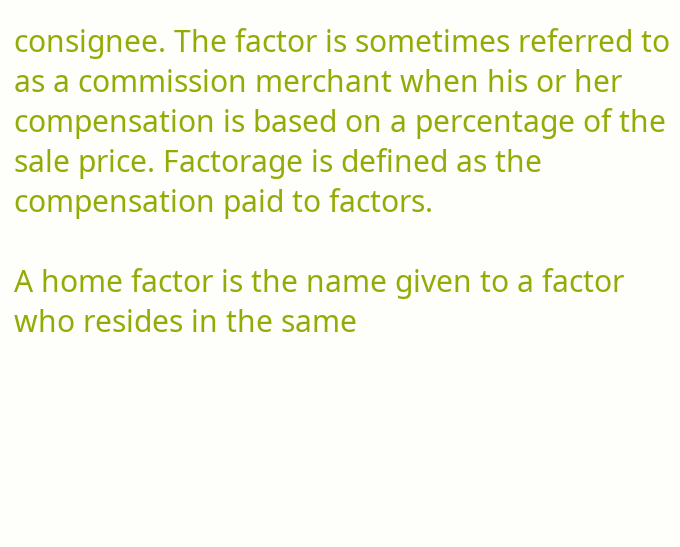consignee. The factor is sometimes referred to as a commission merchant when his or her compensation is based on a percentage of the sale price. Factorage is defined as the compensation paid to factors.

A home factor is the name given to a factor who resides in the same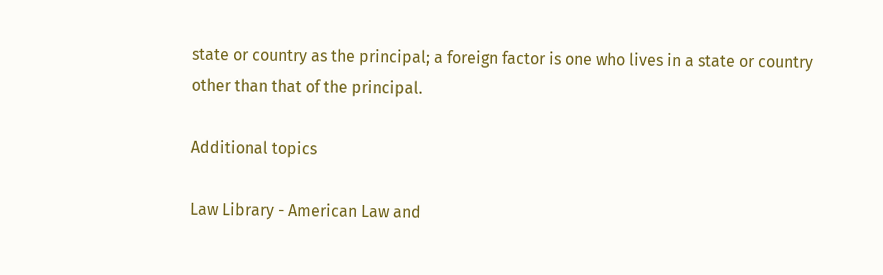state or country as the principal; a foreign factor is one who lives in a state or country other than that of the principal.

Additional topics

Law Library - American Law and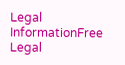Legal InformationFree Legal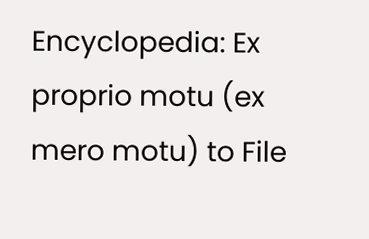Encyclopedia: Ex proprio motu (ex mero motu) to File